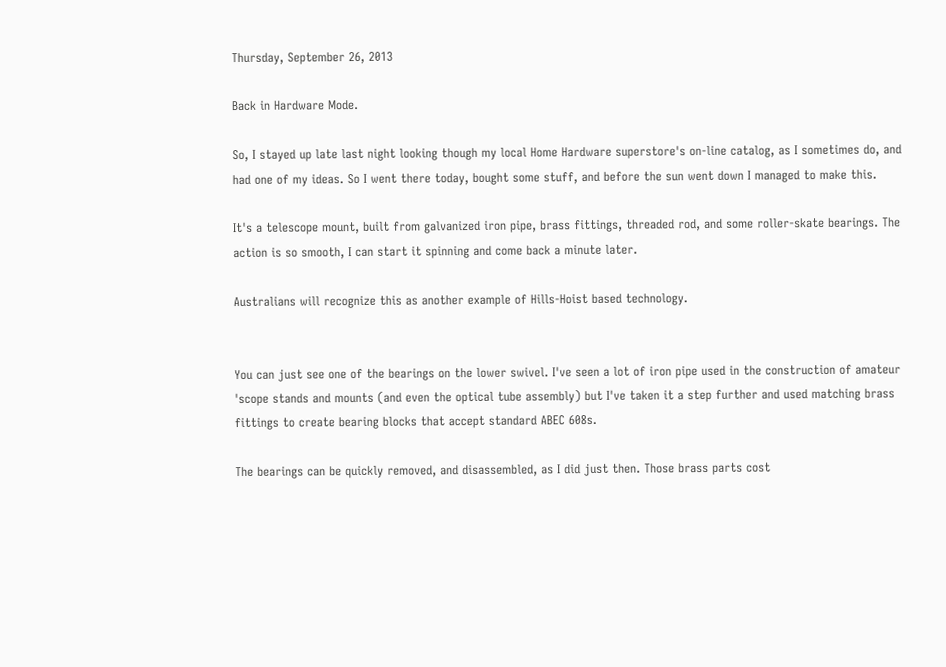Thursday, September 26, 2013

Back in Hardware Mode.

So, I stayed up late last night looking though my local Home Hardware superstore's on-line catalog, as I sometimes do, and had one of my ideas. So I went there today, bought some stuff, and before the sun went down I managed to make this.

It's a telescope mount, built from galvanized iron pipe, brass fittings, threaded rod, and some roller-skate bearings. The action is so smooth, I can start it spinning and come back a minute later.

Australians will recognize this as another example of Hills-Hoist based technology.


You can just see one of the bearings on the lower swivel. I've seen a lot of iron pipe used in the construction of amateur 'scope stands and mounts (and even the optical tube assembly) but I've taken it a step further and used matching brass fittings to create bearing blocks that accept standard ABEC 608s.

The bearings can be quickly removed, and disassembled, as I did just then. Those brass parts cost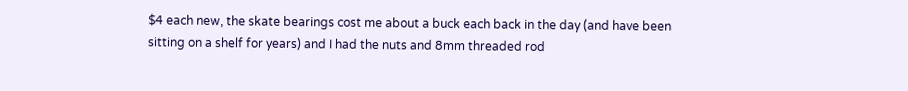$4 each new, the skate bearings cost me about a buck each back in the day (and have been sitting on a shelf for years) and I had the nuts and 8mm threaded rod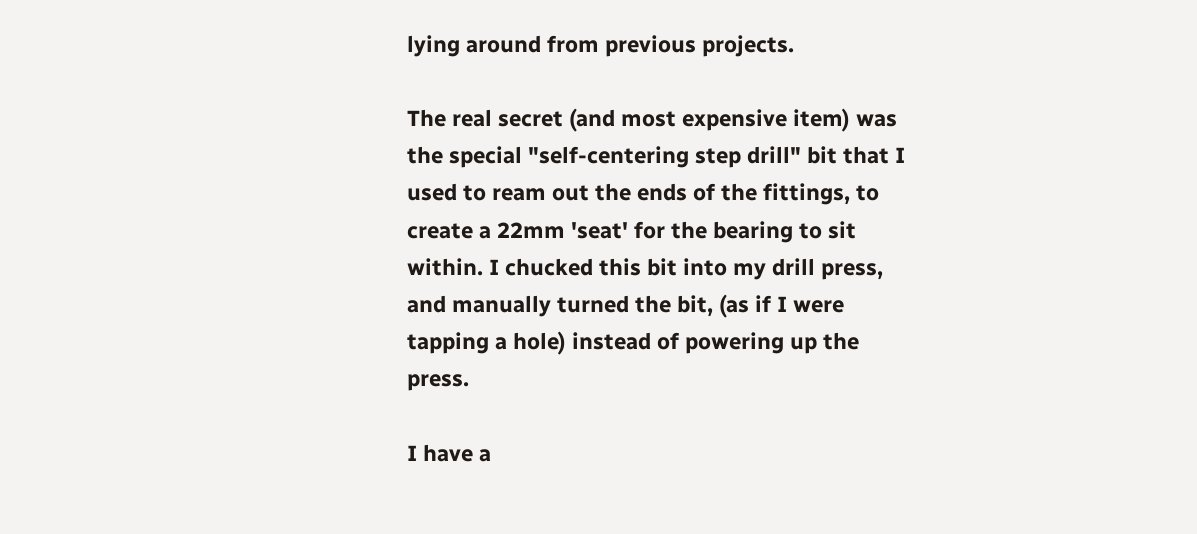lying around from previous projects.

The real secret (and most expensive item) was the special "self-centering step drill" bit that I used to ream out the ends of the fittings, to create a 22mm 'seat' for the bearing to sit within. I chucked this bit into my drill press, and manually turned the bit, (as if I were tapping a hole) instead of powering up the press.

I have a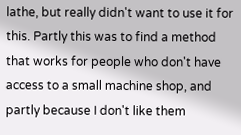lathe, but really didn't want to use it for this. Partly this was to find a method that works for people who don't have access to a small machine shop, and partly because I don't like them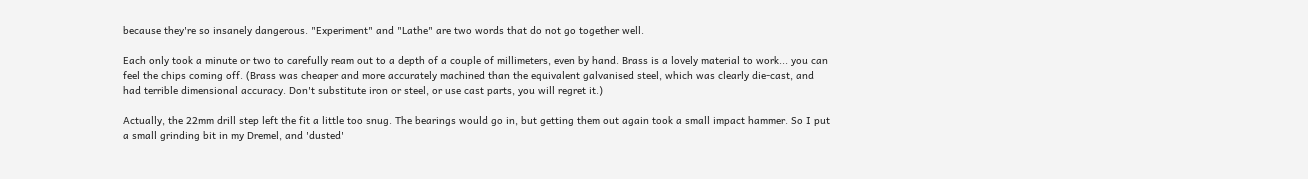because they're so insanely dangerous. "Experiment" and "Lathe" are two words that do not go together well.

Each only took a minute or two to carefully ream out to a depth of a couple of millimeters, even by hand. Brass is a lovely material to work... you can feel the chips coming off. (Brass was cheaper and more accurately machined than the equivalent galvanised steel, which was clearly die-cast, and had terrible dimensional accuracy. Don't substitute iron or steel, or use cast parts, you will regret it.)

Actually, the 22mm drill step left the fit a little too snug. The bearings would go in, but getting them out again took a small impact hammer. So I put a small grinding bit in my Dremel, and 'dusted'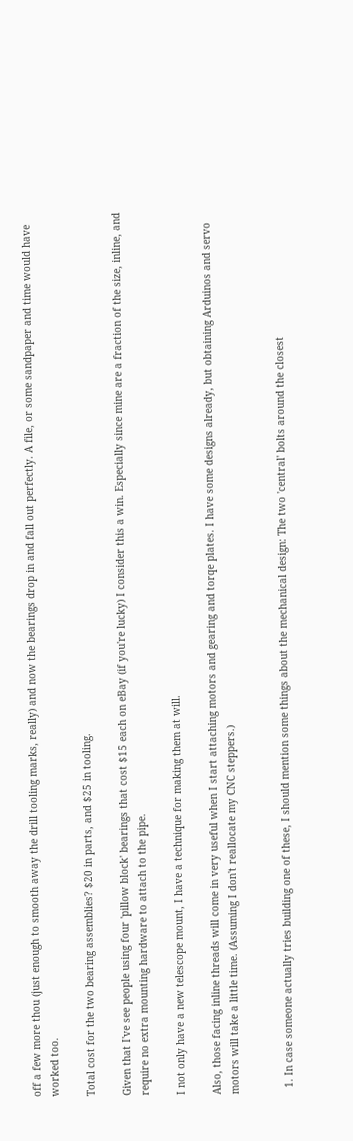off a few more thou (just enough to smooth away the drill tooling marks, really) and now the bearings drop in and fall out perfectly. A file, or some sandpaper and time would have worked too.

Total cost for the two bearing assemblies? $20 in parts, and $25 in tooling.

Given that I've see people using four 'pillow block' bearings that cost $15 each on eBay (if you're lucky) I consider this a win. Especially since mine are a fraction of the size, inline, and require no extra mounting hardware to attach to the pipe.

I not only have a new telescope mount, I have a technique for making them at will.

Also, those facing inline threads will come in very useful when I start attaching motors and gearing and torqe plates. I have some designs already, but obtaining Arduinos and servo motors will take a little time. (Assuming I don't reallocate my CNC steppers.)


  1. In case someone actually tries building one of these, I should mention some things about the mechanical design: The two 'central' bolts around the closest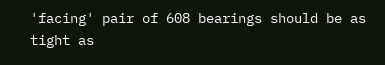'facing' pair of 608 bearings should be as tight as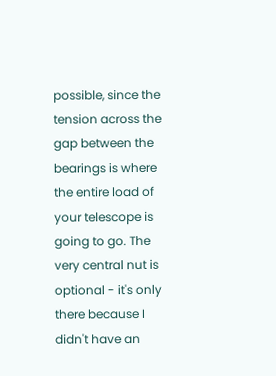possible, since the tension across the gap between the bearings is where the entire load of your telescope is going to go. The very central nut is optional - it's only there because I didn't have an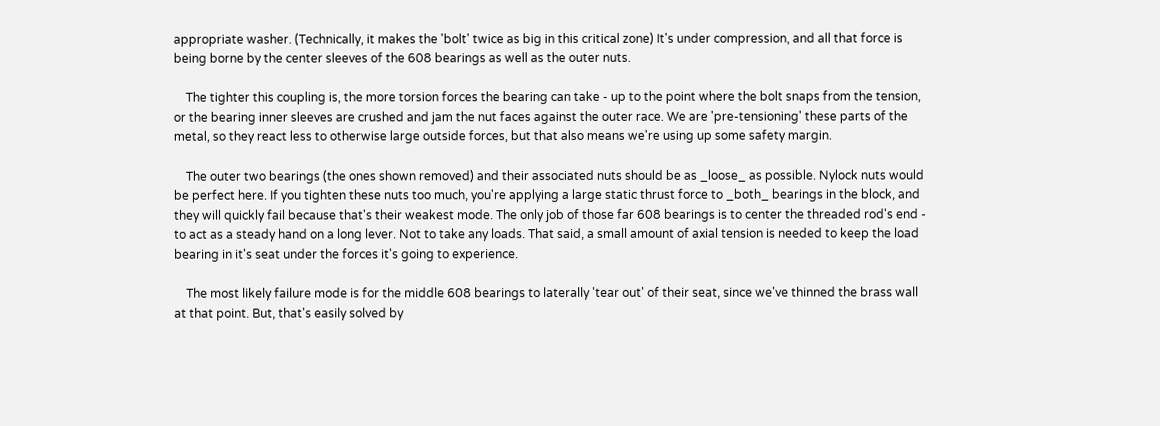appropriate washer. (Technically, it makes the 'bolt' twice as big in this critical zone) It's under compression, and all that force is being borne by the center sleeves of the 608 bearings as well as the outer nuts.

    The tighter this coupling is, the more torsion forces the bearing can take - up to the point where the bolt snaps from the tension, or the bearing inner sleeves are crushed and jam the nut faces against the outer race. We are 'pre-tensioning' these parts of the metal, so they react less to otherwise large outside forces, but that also means we're using up some safety margin.

    The outer two bearings (the ones shown removed) and their associated nuts should be as _loose_ as possible. Nylock nuts would be perfect here. If you tighten these nuts too much, you're applying a large static thrust force to _both_ bearings in the block, and they will quickly fail because that's their weakest mode. The only job of those far 608 bearings is to center the threaded rod's end - to act as a steady hand on a long lever. Not to take any loads. That said, a small amount of axial tension is needed to keep the load bearing in it's seat under the forces it's going to experience.

    The most likely failure mode is for the middle 608 bearings to laterally 'tear out' of their seat, since we've thinned the brass wall at that point. But, that's easily solved by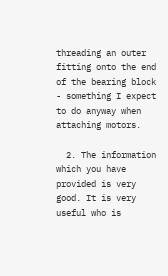threading an outer fitting onto the end of the bearing block - something I expect to do anyway when attaching motors.

  2. The information which you have provided is very good. It is very useful who is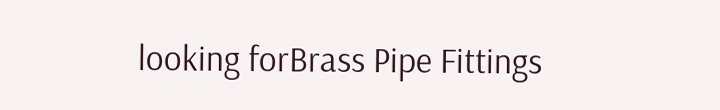looking forBrass Pipe Fittings